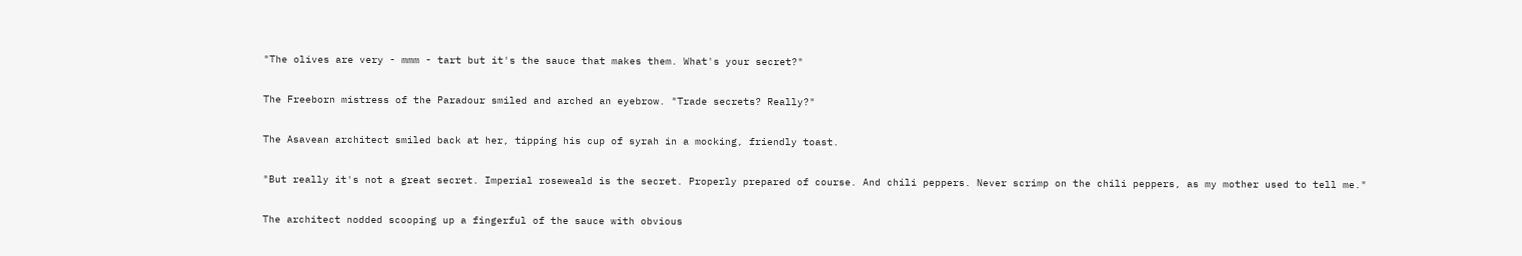"The olives are very - mmm - tart but it's the sauce that makes them. What's your secret?"

The Freeborn mistress of the Paradour smiled and arched an eyebrow. "Trade secrets? Really?"

The Asavean architect smiled back at her, tipping his cup of syrah in a mocking, friendly toast.

"But really it's not a great secret. Imperial roseweald is the secret. Properly prepared of course. And chili peppers. Never scrimp on the chili peppers, as my mother used to tell me."

The architect nodded scooping up a fingerful of the sauce with obvious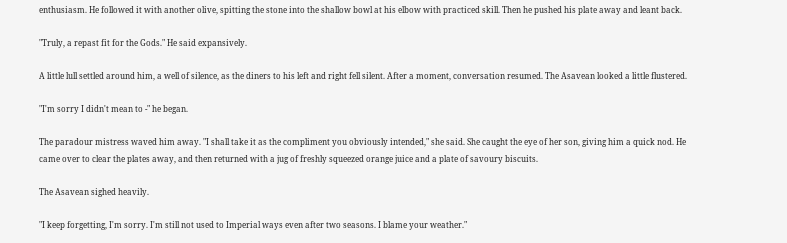enthusiasm. He followed it with another olive, spitting the stone into the shallow bowl at his elbow with practiced skill. Then he pushed his plate away and leant back.

"Truly, a repast fit for the Gods." He said expansively.

A little lull settled around him, a well of silence, as the diners to his left and right fell silent. After a moment, conversation resumed. The Asavean looked a little flustered.

"I'm sorry I didn't mean to -" he began.

The paradour mistress waved him away. "I shall take it as the compliment you obviously intended," she said. She caught the eye of her son, giving him a quick nod. He came over to clear the plates away, and then returned with a jug of freshly squeezed orange juice and a plate of savoury biscuits.

The Asavean sighed heavily.

"I keep forgetting, I'm sorry. I'm still not used to Imperial ways even after two seasons. I blame your weather."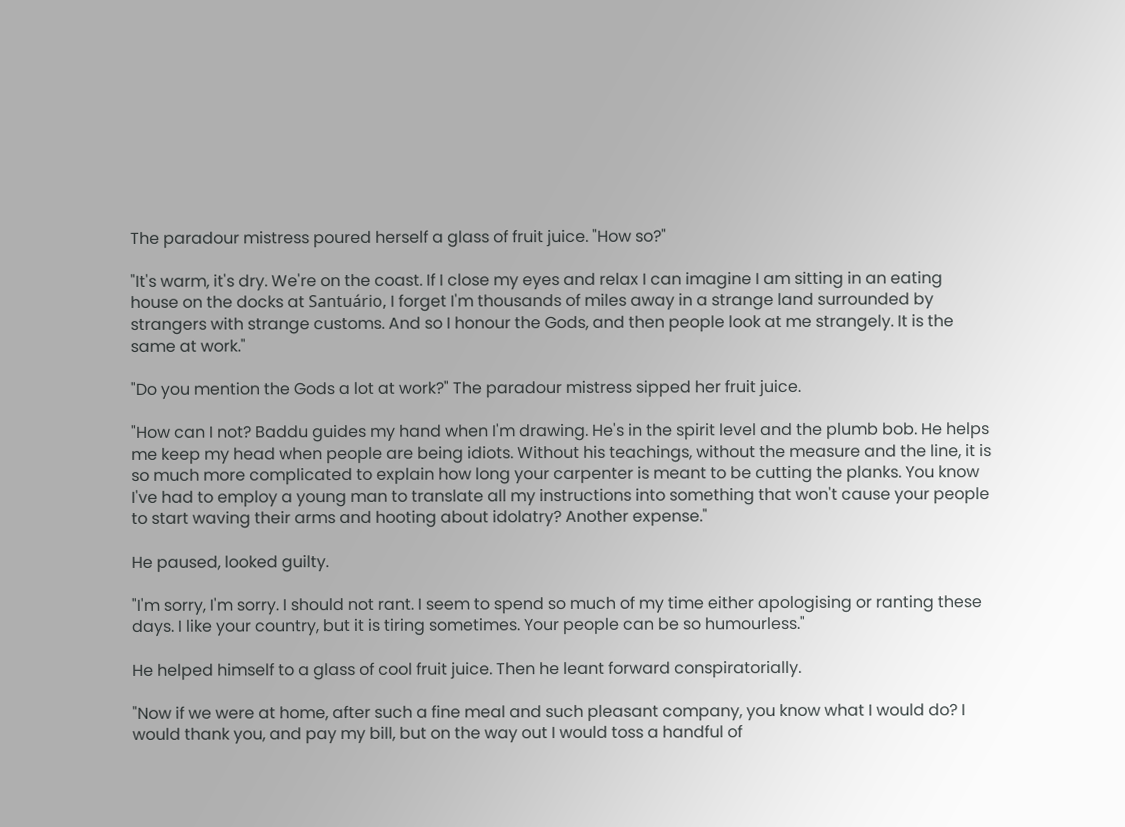The paradour mistress poured herself a glass of fruit juice. "How so?"

"It's warm, it's dry. We're on the coast. If I close my eyes and relax I can imagine I am sitting in an eating house on the docks at Santuário, I forget I'm thousands of miles away in a strange land surrounded by strangers with strange customs. And so I honour the Gods, and then people look at me strangely. It is the same at work."

"Do you mention the Gods a lot at work?" The paradour mistress sipped her fruit juice.

"How can I not? Baddu guides my hand when I'm drawing. He's in the spirit level and the plumb bob. He helps me keep my head when people are being idiots. Without his teachings, without the measure and the line, it is so much more complicated to explain how long your carpenter is meant to be cutting the planks. You know I've had to employ a young man to translate all my instructions into something that won't cause your people to start waving their arms and hooting about idolatry? Another expense."

He paused, looked guilty.

"I'm sorry, I'm sorry. I should not rant. I seem to spend so much of my time either apologising or ranting these days. I like your country, but it is tiring sometimes. Your people can be so humourless."

He helped himself to a glass of cool fruit juice. Then he leant forward conspiratorially.

"Now if we were at home, after such a fine meal and such pleasant company, you know what I would do? I would thank you, and pay my bill, but on the way out I would toss a handful of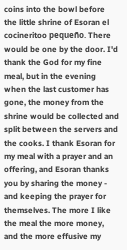coins into the bowl before the little shrine of Esoran el cocineritoo pequeño. There would be one by the door. I'd thank the God for my fine meal, but in the evening when the last customer has gone, the money from the shrine would be collected and split between the servers and the cooks. I thank Esoran for my meal with a prayer and an offering, and Esoran thanks you by sharing the money - and keeping the prayer for themselves. The more I like the meal the more money, and the more effusive my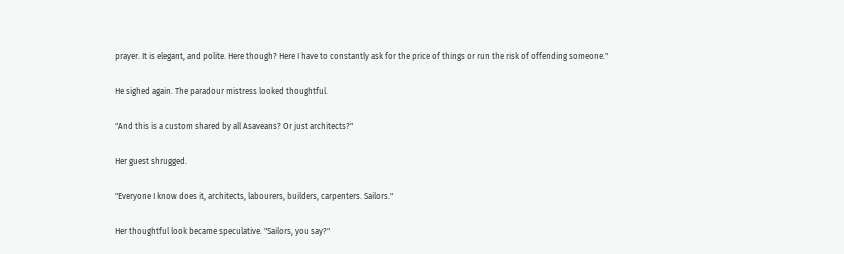prayer. It is elegant, and polite. Here though? Here I have to constantly ask for the price of things or run the risk of offending someone."

He sighed again. The paradour mistress looked thoughtful.

"And this is a custom shared by all Asaveans? Or just architects?"

Her guest shrugged.

"Everyone I know does it, architects, labourers, builders, carpenters. Sailors."

Her thoughtful look became speculative. "Sailors, you say?"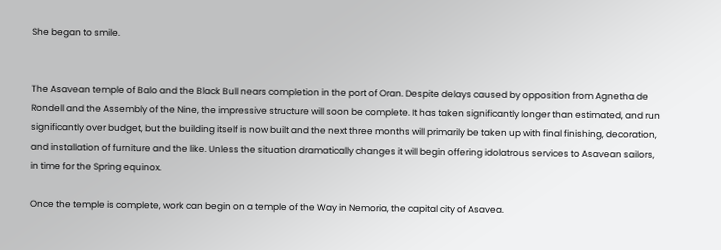She began to smile.


The Asavean temple of Balo and the Black Bull nears completion in the port of Oran. Despite delays caused by opposition from Agnetha de Rondell and the Assembly of the Nine, the impressive structure will soon be complete. It has taken significantly longer than estimated, and run significantly over budget, but the building itself is now built and the next three months will primarily be taken up with final finishing, decoration, and installation of furniture and the like. Unless the situation dramatically changes it will begin offering idolatrous services to Asavean sailors, in time for the Spring equinox.

Once the temple is complete, work can begin on a temple of the Way in Nemoria, the capital city of Asavea.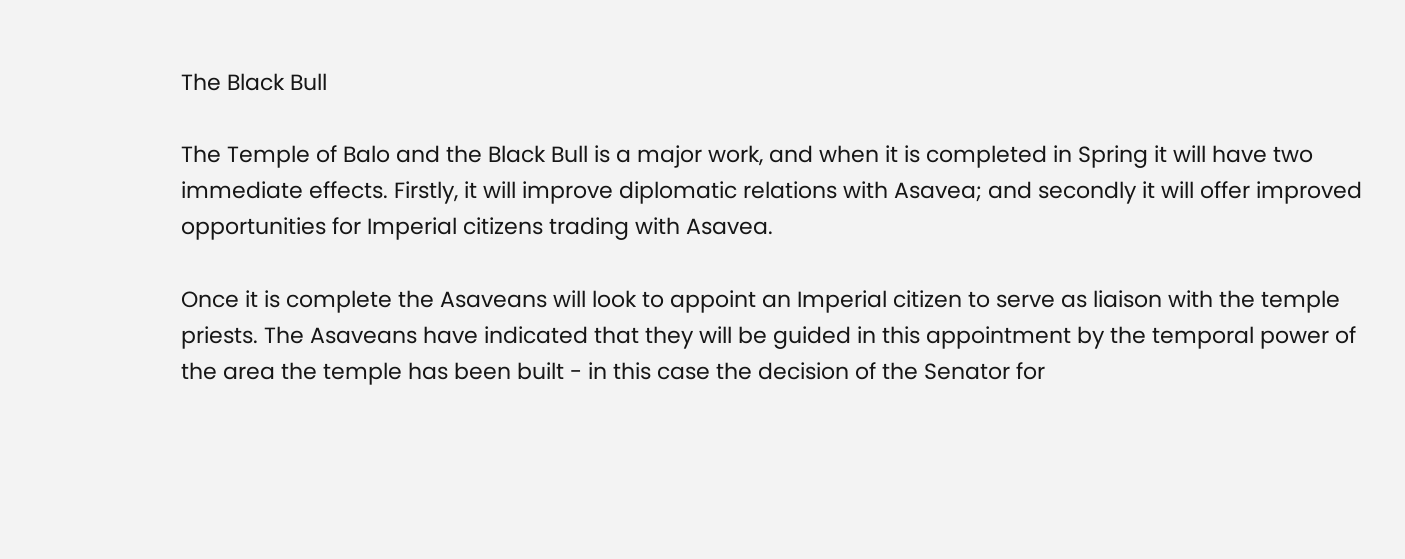The Black Bull

The Temple of Balo and the Black Bull is a major work, and when it is completed in Spring it will have two immediate effects. Firstly, it will improve diplomatic relations with Asavea; and secondly it will offer improved opportunities for Imperial citizens trading with Asavea.

Once it is complete the Asaveans will look to appoint an Imperial citizen to serve as liaison with the temple priests. The Asaveans have indicated that they will be guided in this appointment by the temporal power of the area the temple has been built - in this case the decision of the Senator for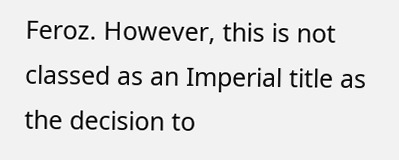Feroz. However, this is not classed as an Imperial title as the decision to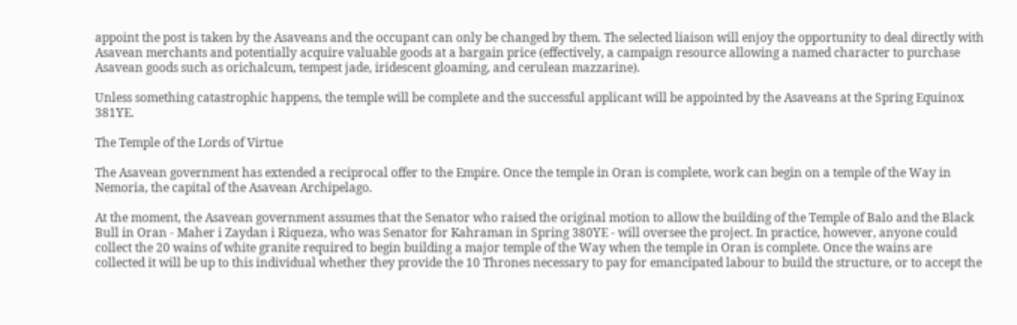appoint the post is taken by the Asaveans and the occupant can only be changed by them. The selected liaison will enjoy the opportunity to deal directly with Asavean merchants and potentially acquire valuable goods at a bargain price (effectively, a campaign resource allowing a named character to purchase Asavean goods such as orichalcum, tempest jade, iridescent gloaming, and cerulean mazzarine).

Unless something catastrophic happens, the temple will be complete and the successful applicant will be appointed by the Asaveans at the Spring Equinox 381YE.

The Temple of the Lords of Virtue

The Asavean government has extended a reciprocal offer to the Empire. Once the temple in Oran is complete, work can begin on a temple of the Way in Nemoria, the capital of the Asavean Archipelago.

At the moment, the Asavean government assumes that the Senator who raised the original motion to allow the building of the Temple of Balo and the Black Bull in Oran - Maher i Zaydan i Riqueza, who was Senator for Kahraman in Spring 380YE - will oversee the project. In practice, however, anyone could collect the 20 wains of white granite required to begin building a major temple of the Way when the temple in Oran is complete. Once the wains are collected it will be up to this individual whether they provide the 10 Thrones necessary to pay for emancipated labour to build the structure, or to accept the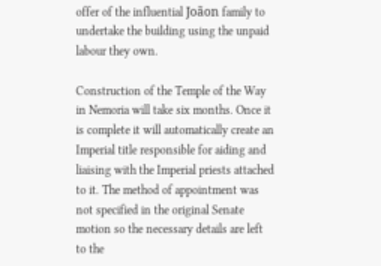offer of the influential Joãon family to undertake the building using the unpaid labour they own.

Construction of the Temple of the Way in Nemoria will take six months. Once it is complete it will automatically create an Imperial title responsible for aiding and liaising with the Imperial priests attached to it. The method of appointment was not specified in the original Senate motion so the necessary details are left to the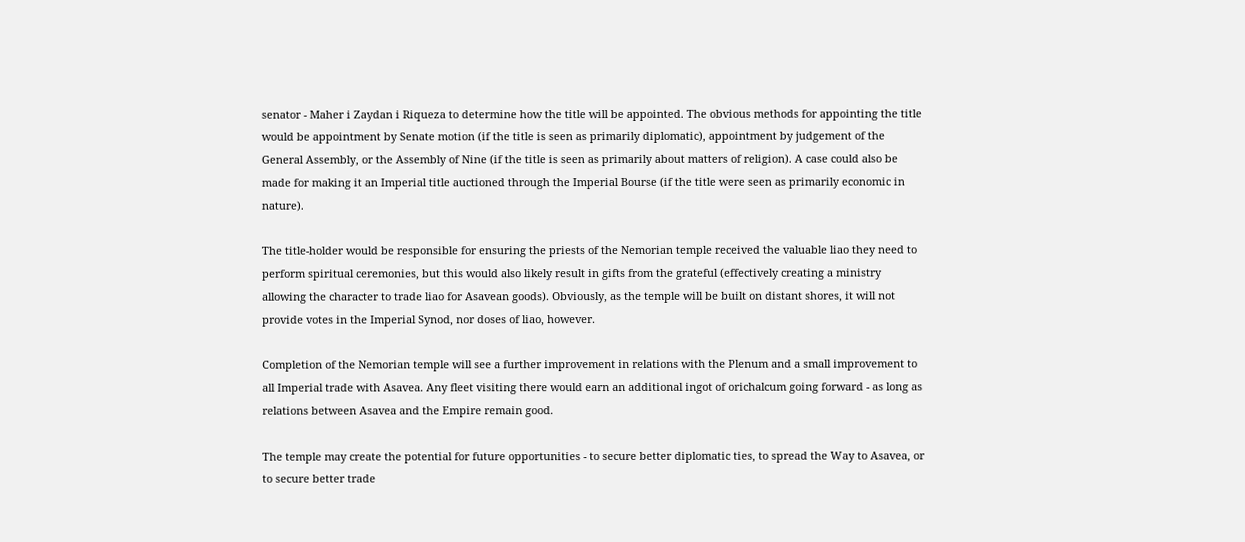senator - Maher i Zaydan i Riqueza to determine how the title will be appointed. The obvious methods for appointing the title would be appointment by Senate motion (if the title is seen as primarily diplomatic), appointment by judgement of the General Assembly, or the Assembly of Nine (if the title is seen as primarily about matters of religion). A case could also be made for making it an Imperial title auctioned through the Imperial Bourse (if the title were seen as primarily economic in nature).

The title-holder would be responsible for ensuring the priests of the Nemorian temple received the valuable liao they need to perform spiritual ceremonies, but this would also likely result in gifts from the grateful (effectively creating a ministry allowing the character to trade liao for Asavean goods). Obviously, as the temple will be built on distant shores, it will not provide votes in the Imperial Synod, nor doses of liao, however.

Completion of the Nemorian temple will see a further improvement in relations with the Plenum and a small improvement to all Imperial trade with Asavea. Any fleet visiting there would earn an additional ingot of orichalcum going forward - as long as relations between Asavea and the Empire remain good.

The temple may create the potential for future opportunities - to secure better diplomatic ties, to spread the Way to Asavea, or to secure better trade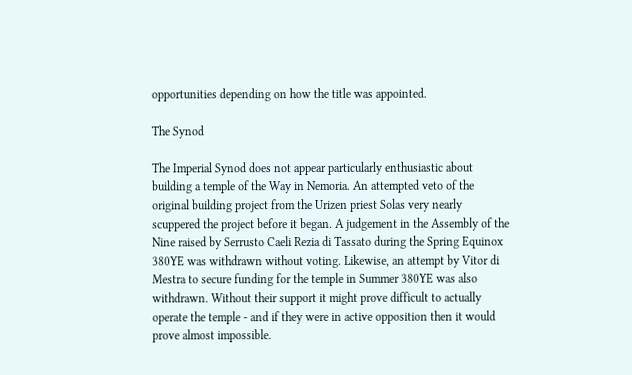opportunities depending on how the title was appointed.

The Synod

The Imperial Synod does not appear particularly enthusiastic about building a temple of the Way in Nemoria. An attempted veto of the original building project from the Urizen priest Solas very nearly scuppered the project before it began. A judgement in the Assembly of the Nine raised by Serrusto Caeli Rezia di Tassato during the Spring Equinox 380YE was withdrawn without voting. Likewise, an attempt by Vitor di Mestra to secure funding for the temple in Summer 380YE was also withdrawn. Without their support it might prove difficult to actually operate the temple - and if they were in active opposition then it would prove almost impossible.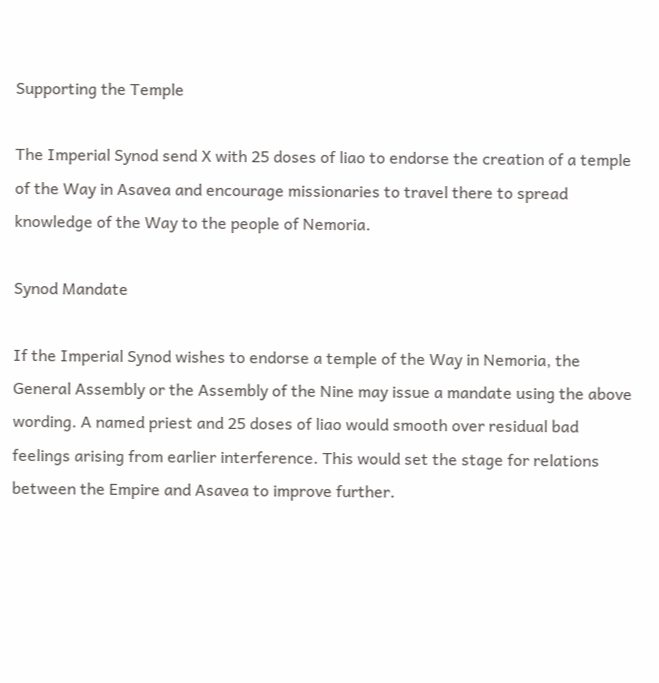Supporting the Temple

The Imperial Synod send X with 25 doses of liao to endorse the creation of a temple of the Way in Asavea and encourage missionaries to travel there to spread knowledge of the Way to the people of Nemoria.

Synod Mandate

If the Imperial Synod wishes to endorse a temple of the Way in Nemoria, the General Assembly or the Assembly of the Nine may issue a mandate using the above wording. A named priest and 25 doses of liao would smooth over residual bad feelings arising from earlier interference. This would set the stage for relations between the Empire and Asavea to improve further.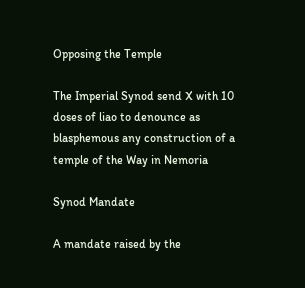Opposing the Temple

The Imperial Synod send X with 10 doses of liao to denounce as blasphemous any construction of a temple of the Way in Nemoria

Synod Mandate

A mandate raised by the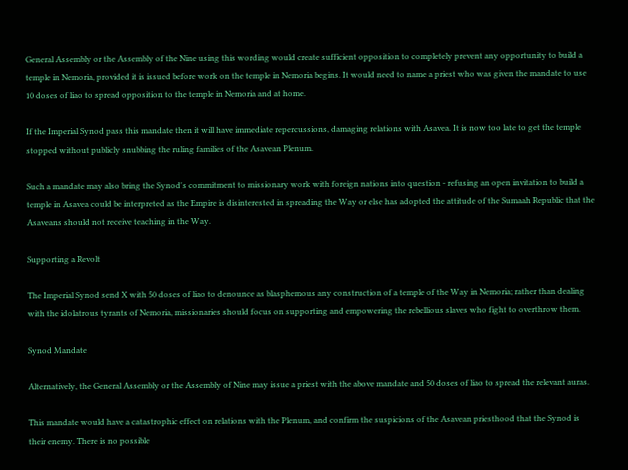General Assembly or the Assembly of the Nine using this wording would create sufficient opposition to completely prevent any opportunity to build a temple in Nemoria, provided it is issued before work on the temple in Nemoria begins. It would need to name a priest who was given the mandate to use 10 doses of liao to spread opposition to the temple in Nemoria and at home.

If the Imperial Synod pass this mandate then it will have immediate repercussions, damaging relations with Asavea. It is now too late to get the temple stopped without publicly snubbing the ruling families of the Asavean Plenum.

Such a mandate may also bring the Synod's commitment to missionary work with foreign nations into question - refusing an open invitation to build a temple in Asavea could be interpreted as the Empire is disinterested in spreading the Way or else has adopted the attitude of the Sumaah Republic that the Asaveans should not receive teaching in the Way.

Supporting a Revolt

The Imperial Synod send X with 50 doses of liao to denounce as blasphemous any construction of a temple of the Way in Nemoria; rather than dealing with the idolatrous tyrants of Nemoria, missionaries should focus on supporting and empowering the rebellious slaves who fight to overthrow them.

Synod Mandate

Alternatively, the General Assembly or the Assembly of Nine may issue a priest with the above mandate and 50 doses of liao to spread the relevant auras.

This mandate would have a catastrophic effect on relations with the Plenum, and confirm the suspicions of the Asavean priesthood that the Synod is their enemy. There is no possible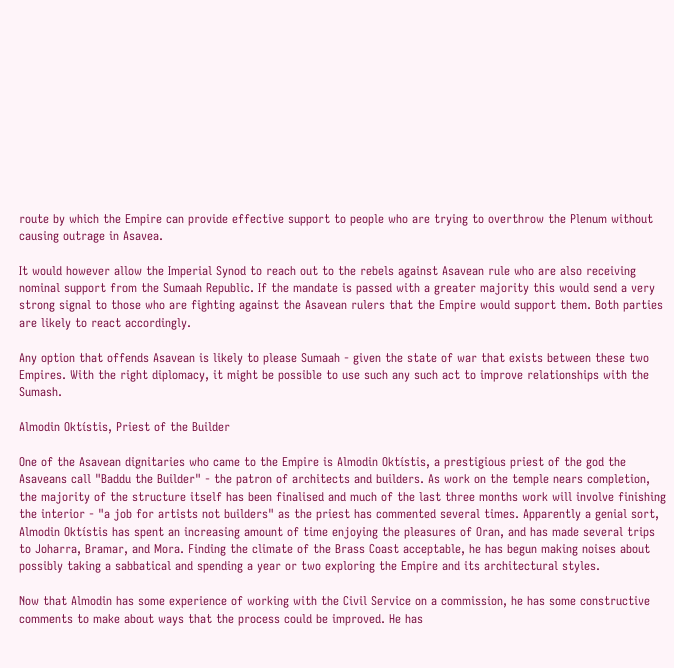route by which the Empire can provide effective support to people who are trying to overthrow the Plenum without causing outrage in Asavea.

It would however allow the Imperial Synod to reach out to the rebels against Asavean rule who are also receiving nominal support from the Sumaah Republic. If the mandate is passed with a greater majority this would send a very strong signal to those who are fighting against the Asavean rulers that the Empire would support them. Both parties are likely to react accordingly.

Any option that offends Asavean is likely to please Sumaah - given the state of war that exists between these two Empires. With the right diplomacy, it might be possible to use such any such act to improve relationships with the Sumash.

Almodin Oktístis, Priest of the Builder

One of the Asavean dignitaries who came to the Empire is Almodin Oktístis, a prestigious priest of the god the Asaveans call "Baddu the Builder" - the patron of architects and builders. As work on the temple nears completion, the majority of the structure itself has been finalised and much of the last three months work will involve finishing the interior - "a job for artists not builders" as the priest has commented several times. Apparently a genial sort, Almodin Oktístis has spent an increasing amount of time enjoying the pleasures of Oran, and has made several trips to Joharra, Bramar, and Mora. Finding the climate of the Brass Coast acceptable, he has begun making noises about possibly taking a sabbatical and spending a year or two exploring the Empire and its architectural styles.

Now that Almodin has some experience of working with the Civil Service on a commission, he has some constructive comments to make about ways that the process could be improved. He has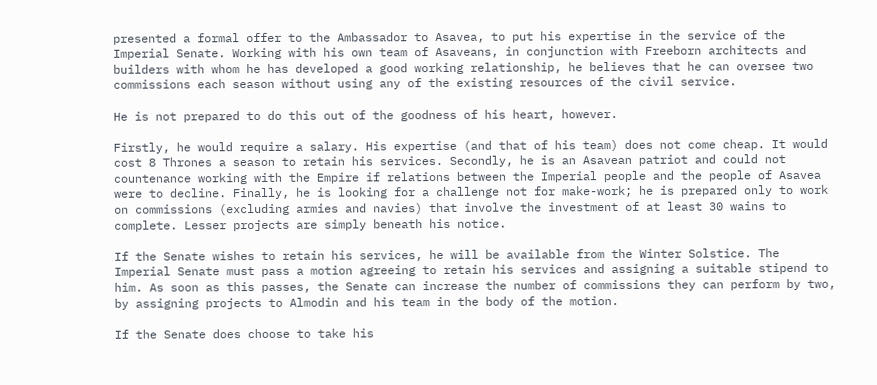presented a formal offer to the Ambassador to Asavea, to put his expertise in the service of the Imperial Senate. Working with his own team of Asaveans, in conjunction with Freeborn architects and builders with whom he has developed a good working relationship, he believes that he can oversee two commissions each season without using any of the existing resources of the civil service.

He is not prepared to do this out of the goodness of his heart, however.

Firstly, he would require a salary. His expertise (and that of his team) does not come cheap. It would cost 8 Thrones a season to retain his services. Secondly, he is an Asavean patriot and could not countenance working with the Empire if relations between the Imperial people and the people of Asavea were to decline. Finally, he is looking for a challenge not for make-work; he is prepared only to work on commissions (excluding armies and navies) that involve the investment of at least 30 wains to complete. Lesser projects are simply beneath his notice.

If the Senate wishes to retain his services, he will be available from the Winter Solstice. The Imperial Senate must pass a motion agreeing to retain his services and assigning a suitable stipend to him. As soon as this passes, the Senate can increase the number of commissions they can perform by two, by assigning projects to Almodin and his team in the body of the motion.

If the Senate does choose to take his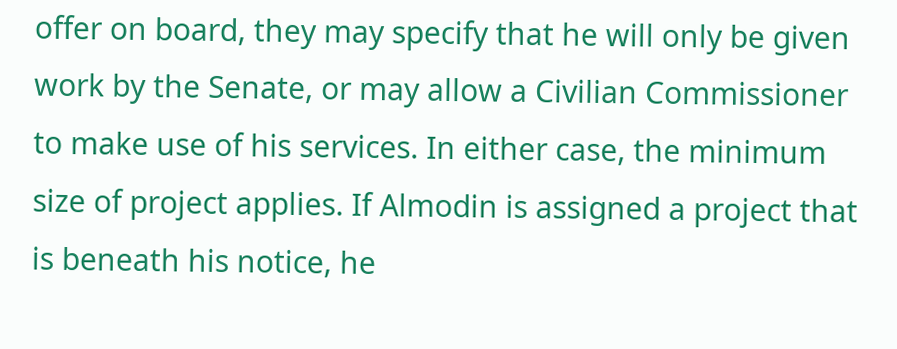offer on board, they may specify that he will only be given work by the Senate, or may allow a Civilian Commissioner to make use of his services. In either case, the minimum size of project applies. If Almodin is assigned a project that is beneath his notice, he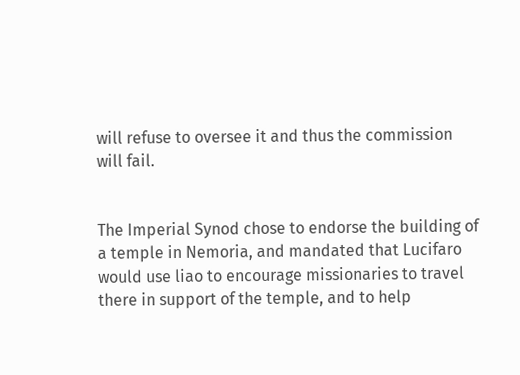will refuse to oversee it and thus the commission will fail.


The Imperial Synod chose to endorse the building of a temple in Nemoria, and mandated that Lucifaro would use liao to encourage missionaries to travel there in support of the temple, and to help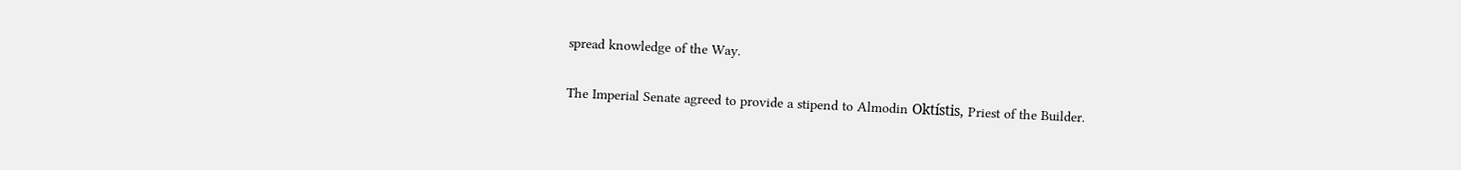spread knowledge of the Way.

The Imperial Senate agreed to provide a stipend to Almodin Oktístis, Priest of the Builder.